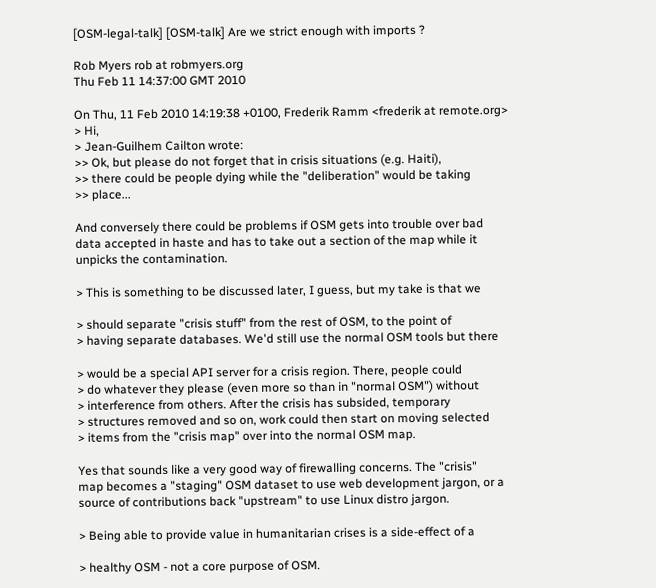[OSM-legal-talk] [OSM-talk] Are we strict enough with imports ?

Rob Myers rob at robmyers.org
Thu Feb 11 14:37:00 GMT 2010

On Thu, 11 Feb 2010 14:19:38 +0100, Frederik Ramm <frederik at remote.org>
> Hi,
> Jean-Guilhem Cailton wrote:
>> Ok, but please do not forget that in crisis situations (e.g. Haiti),
>> there could be people dying while the "deliberation" would be taking
>> place...

And conversely there could be problems if OSM gets into trouble over bad
data accepted in haste and has to take out a section of the map while it
unpicks the contamination.

> This is something to be discussed later, I guess, but my take is that we

> should separate "crisis stuff" from the rest of OSM, to the point of
> having separate databases. We'd still use the normal OSM tools but there

> would be a special API server for a crisis region. There, people could
> do whatever they please (even more so than in "normal OSM") without
> interference from others. After the crisis has subsided, temporary
> structures removed and so on, work could then start on moving selected
> items from the "crisis map" over into the normal OSM map.

Yes that sounds like a very good way of firewalling concerns. The "crisis"
map becomes a "staging" OSM dataset to use web development jargon, or a
source of contributions back "upstream" to use Linux distro jargon.

> Being able to provide value in humanitarian crises is a side-effect of a

> healthy OSM - not a core purpose of OSM.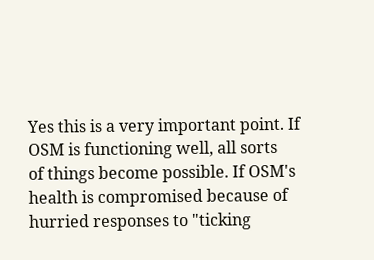Yes this is a very important point. If OSM is functioning well, all sorts
of things become possible. If OSM's health is compromised because of
hurried responses to "ticking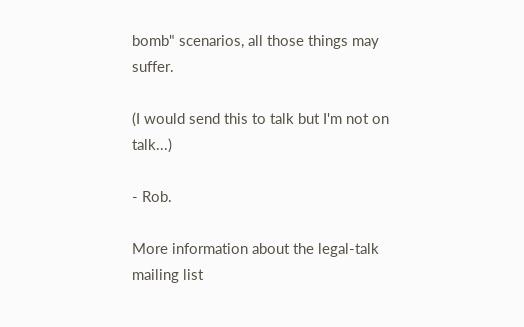bomb" scenarios, all those things may suffer.

(I would send this to talk but I'm not on talk...)

- Rob.

More information about the legal-talk mailing list